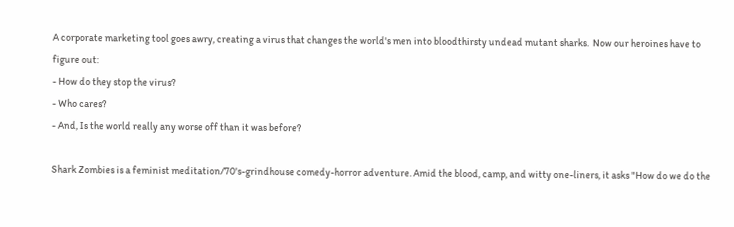A corporate marketing tool goes awry, creating a virus that changes the world's men into bloodthirsty undead mutant sharks.  Now our heroines have to figure out:
- How do they stop the virus?
- Who cares?
- And, Is the world really any worse off than it was before?

Shark Zombies is a feminist meditation/70's-grindhouse comedy-horror adventure. Amid the blood, camp, and witty one-liners, it asks "How do we do the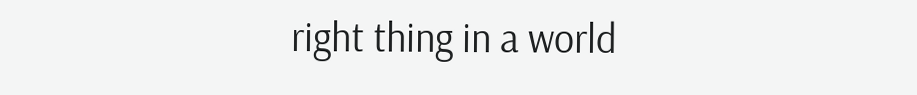right thing in a world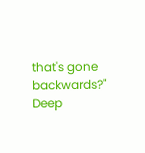that's gone backwards?" Deep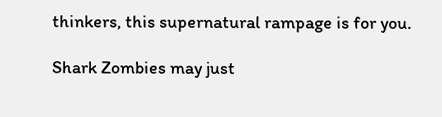thinkers, this supernatural rampage is for you.

Shark Zombies may just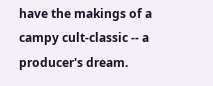have the makings of a campy cult-classic -- a producer's dream.